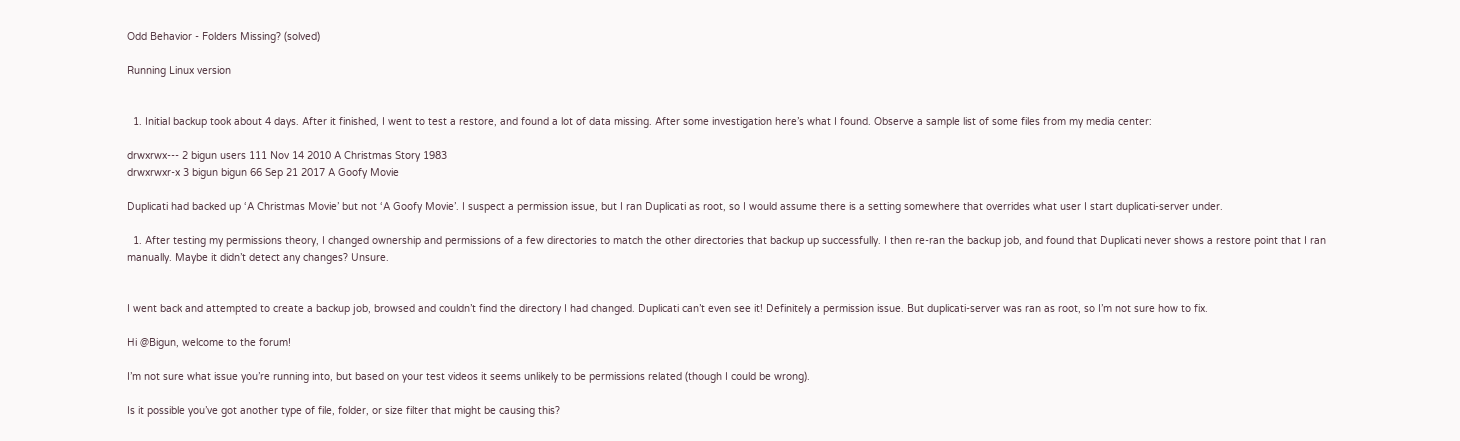Odd Behavior - Folders Missing? (solved)

Running Linux version


  1. Initial backup took about 4 days. After it finished, I went to test a restore, and found a lot of data missing. After some investigation here’s what I found. Observe a sample list of some files from my media center:

drwxrwx--- 2 bigun users 111 Nov 14 2010 A Christmas Story 1983
drwxrwxr-x 3 bigun bigun 66 Sep 21 2017 A Goofy Movie

Duplicati had backed up ‘A Christmas Movie’ but not ‘A Goofy Movie’. I suspect a permission issue, but I ran Duplicati as root, so I would assume there is a setting somewhere that overrides what user I start duplicati-server under.

  1. After testing my permissions theory, I changed ownership and permissions of a few directories to match the other directories that backup up successfully. I then re-ran the backup job, and found that Duplicati never shows a restore point that I ran manually. Maybe it didn’t detect any changes? Unsure.


I went back and attempted to create a backup job, browsed and couldn’t find the directory I had changed. Duplicati can’t even see it! Definitely a permission issue. But duplicati-server was ran as root, so I’m not sure how to fix.

Hi @Bigun, welcome to the forum!

I’m not sure what issue you’re running into, but based on your test videos it seems unlikely to be permissions related (though I could be wrong).

Is it possible you’ve got another type of file, folder, or size filter that might be causing this?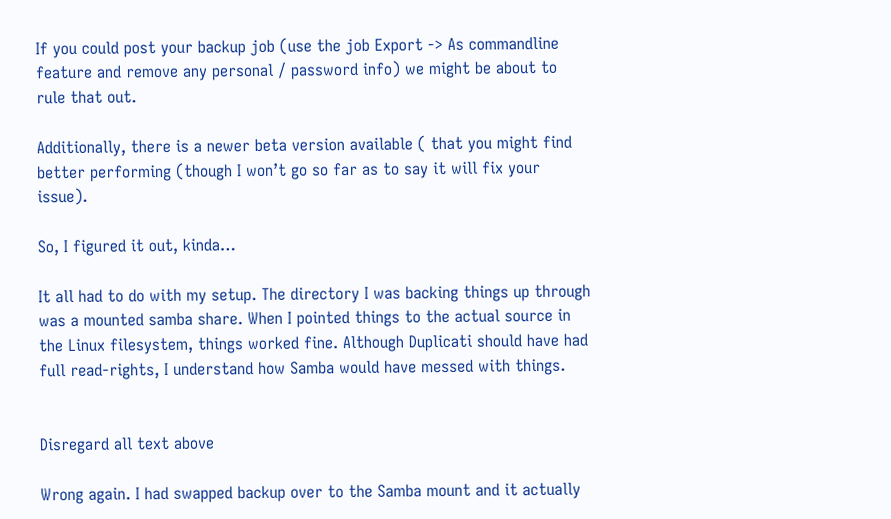If you could post your backup job (use the job Export -> As commandline feature and remove any personal / password info) we might be about to rule that out.

Additionally, there is a newer beta version available ( that you might find better performing (though I won’t go so far as to say it will fix your issue).

So, I figured it out, kinda…

It all had to do with my setup. The directory I was backing things up through was a mounted samba share. When I pointed things to the actual source in the Linux filesystem, things worked fine. Although Duplicati should have had full read-rights, I understand how Samba would have messed with things.


Disregard all text above

Wrong again. I had swapped backup over to the Samba mount and it actually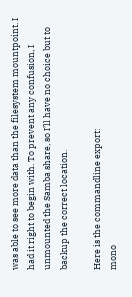was able to see more data than the filesystem mountpoint. I had it right to begin with. To prevent any confusion, I unmounted the Samba share, so I’ll have no choice but to backup the correct location.

Here is the commandline export:
mono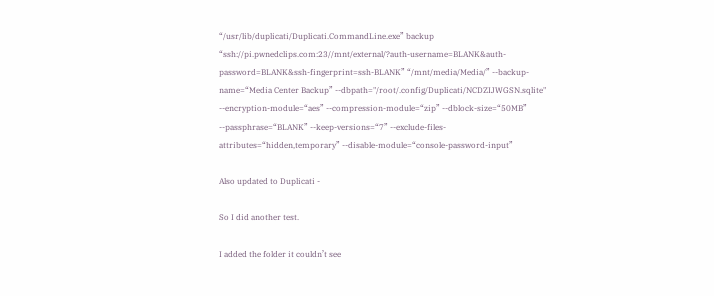“/usr/lib/duplicati/Duplicati.CommandLine.exe” backup “ssh://pi.pwnedclips.com:23//mnt/external/?auth-username=BLANK&auth-password=BLANK&ssh-fingerprint=ssh-BLANK” “/mnt/media/Media/” --backup-name=“Media Center Backup” --dbpath="/root/.config/Duplicati/NCDZIJWGSN.sqlite" --encryption-module=“aes” --compression-module=“zip” --dblock-size=“50MB” --passphrase=“BLANK” --keep-versions=“7” --exclude-files-attributes=“hidden,temporary” --disable-module=“console-password-input”

Also updated to Duplicati -

So I did another test.

I added the folder it couldn’t see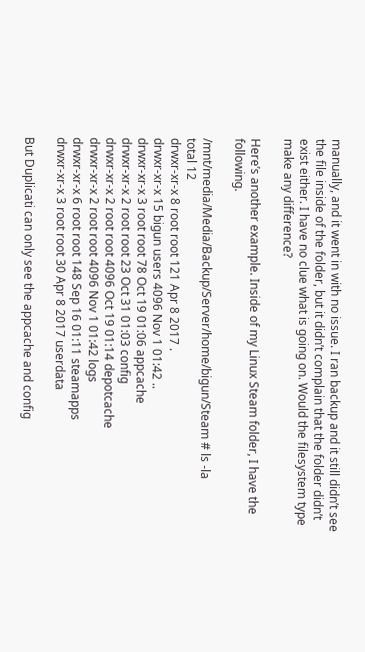manually, and it went in with no issue. I ran backup and it still didn’t see the file inside of the folder, but it didn’t complain that the folder didn’t exist either. I have no clue what is going on. Would the filesystem type make any difference?

Here’s another example. Inside of my Linux Steam folder, I have the following.

/mnt/media/Media/Backup/Server/home/bigun/Steam # ls -la
total 12
drwxr-xr-x 8 root root 121 Apr 8 2017 .
drwxr-xr-x 15 bigun users 4096 Nov 1 01:42 ..
drwxr-xr-x 3 root root 78 Oct 19 01:06 appcache
drwxr-xr-x 2 root root 23 Oct 31 01:03 config
drwxr-xr-x 2 root root 4096 Oct 19 01:14 depotcache
drwxr-xr-x 2 root root 4096 Nov 1 01:42 logs
drwxr-xr-x 6 root root 148 Sep 16 01:11 steamapps
drwxr-xr-x 3 root root 30 Apr 8 2017 userdata

But Duplicati can only see the appcache and config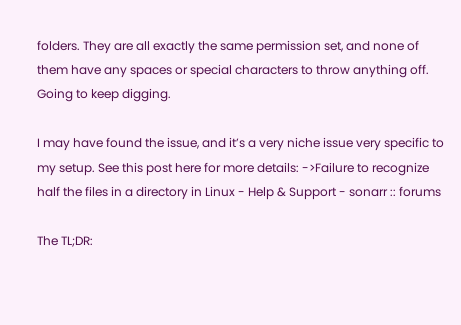folders. They are all exactly the same permission set, and none of them have any spaces or special characters to throw anything off. Going to keep digging.

I may have found the issue, and it’s a very niche issue very specific to my setup. See this post here for more details: ->Failure to recognize half the files in a directory in Linux - Help & Support - sonarr :: forums

The TL;DR: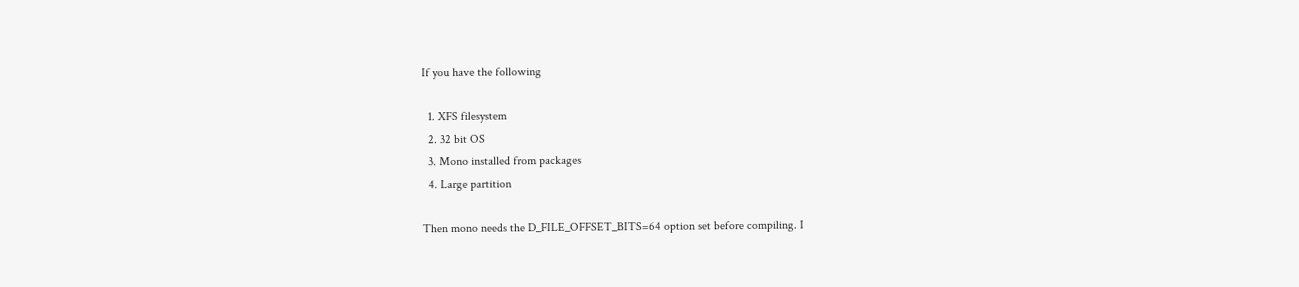If you have the following

  1. XFS filesystem
  2. 32 bit OS
  3. Mono installed from packages
  4. Large partition

Then mono needs the D_FILE_OFFSET_BITS=64 option set before compiling. I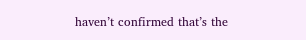haven’t confirmed that’s the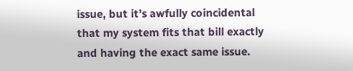issue, but it’s awfully coincidental that my system fits that bill exactly and having the exact same issue.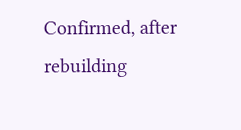Confirmed, after rebuilding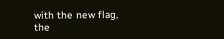with the new flag, the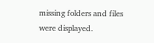missing folders and files were displayed.